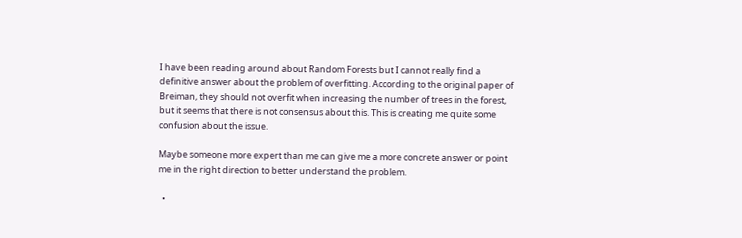I have been reading around about Random Forests but I cannot really find a definitive answer about the problem of overfitting. According to the original paper of Breiman, they should not overfit when increasing the number of trees in the forest, but it seems that there is not consensus about this. This is creating me quite some confusion about the issue.

Maybe someone more expert than me can give me a more concrete answer or point me in the right direction to better understand the problem.

  •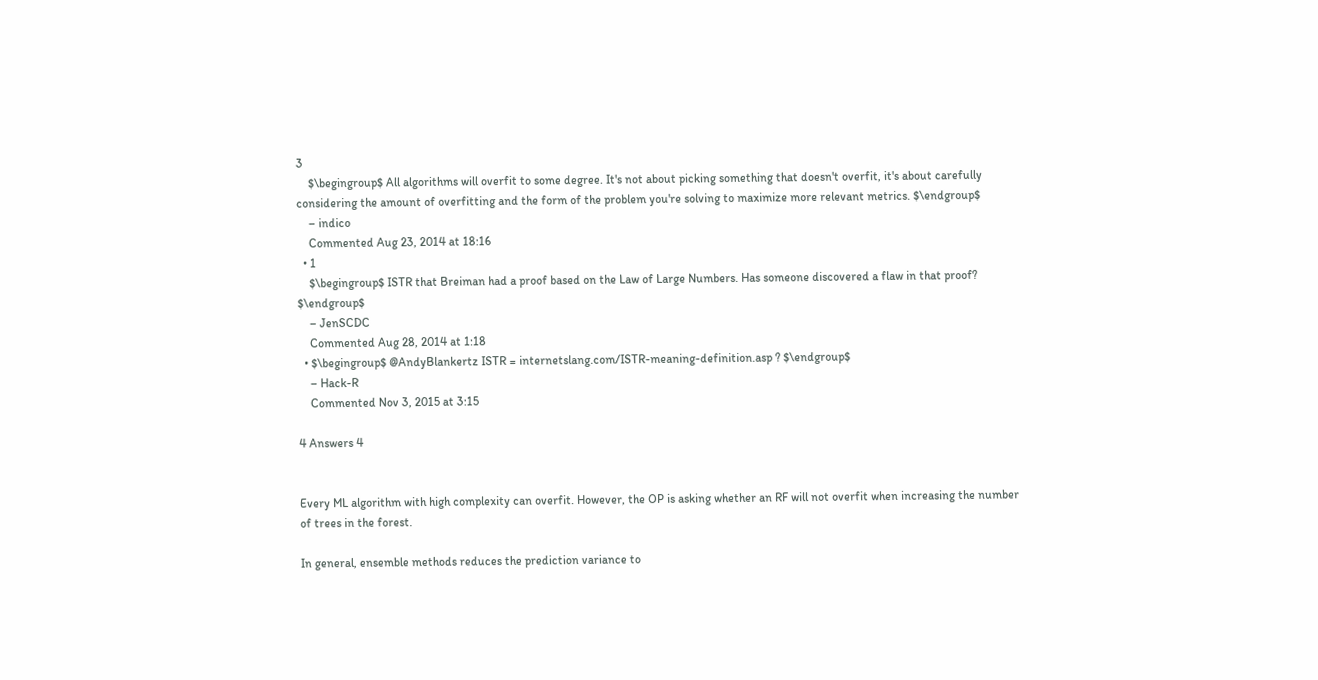3
    $\begingroup$ All algorithms will overfit to some degree. It's not about picking something that doesn't overfit, it's about carefully considering the amount of overfitting and the form of the problem you're solving to maximize more relevant metrics. $\endgroup$
    – indico
    Commented Aug 23, 2014 at 18:16
  • 1
    $\begingroup$ ISTR that Breiman had a proof based on the Law of Large Numbers. Has someone discovered a flaw in that proof? $\endgroup$
    – JenSCDC
    Commented Aug 28, 2014 at 1:18
  • $\begingroup$ @AndyBlankertz ISTR = internetslang.com/ISTR-meaning-definition.asp ? $\endgroup$
    – Hack-R
    Commented Nov 3, 2015 at 3:15

4 Answers 4


Every ML algorithm with high complexity can overfit. However, the OP is asking whether an RF will not overfit when increasing the number of trees in the forest.

In general, ensemble methods reduces the prediction variance to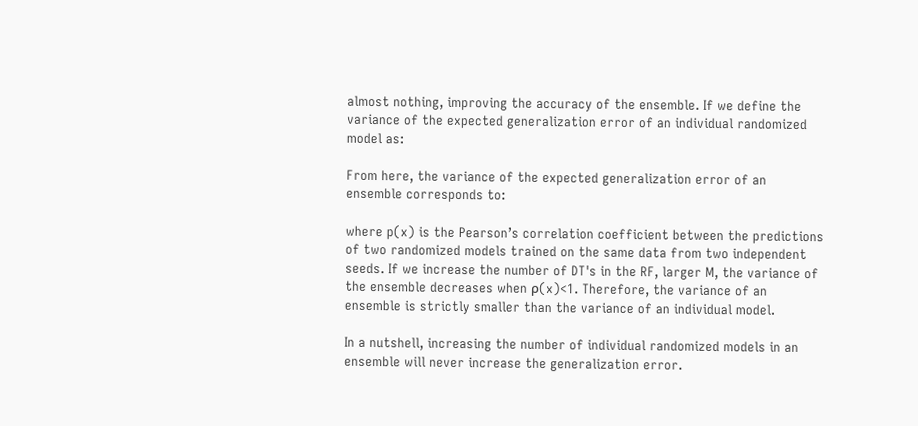almost nothing, improving the accuracy of the ensemble. If we define the variance of the expected generalization error of an individual randomized model as:

From here, the variance of the expected generalization error of an ensemble corresponds to:

where p(x) is the Pearson’s correlation coefficient between the predictions of two randomized models trained on the same data from two independent seeds. If we increase the number of DT's in the RF, larger M, the variance of the ensemble decreases when ρ(x)<1. Therefore, the variance of an ensemble is strictly smaller than the variance of an individual model.

In a nutshell, increasing the number of individual randomized models in an ensemble will never increase the generalization error.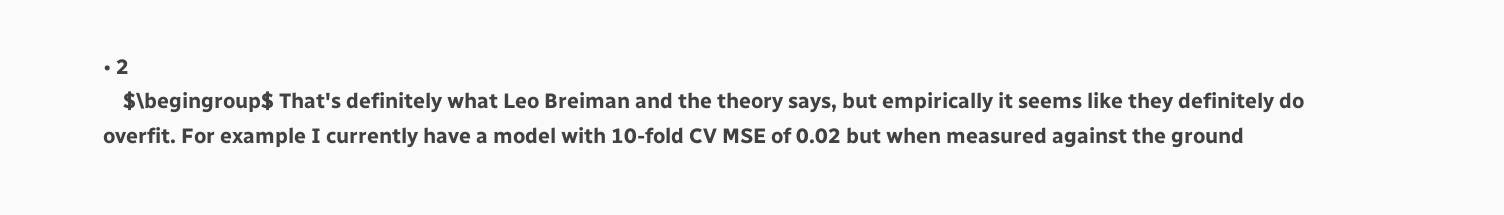• 2
    $\begingroup$ That's definitely what Leo Breiman and the theory says, but empirically it seems like they definitely do overfit. For example I currently have a model with 10-fold CV MSE of 0.02 but when measured against the ground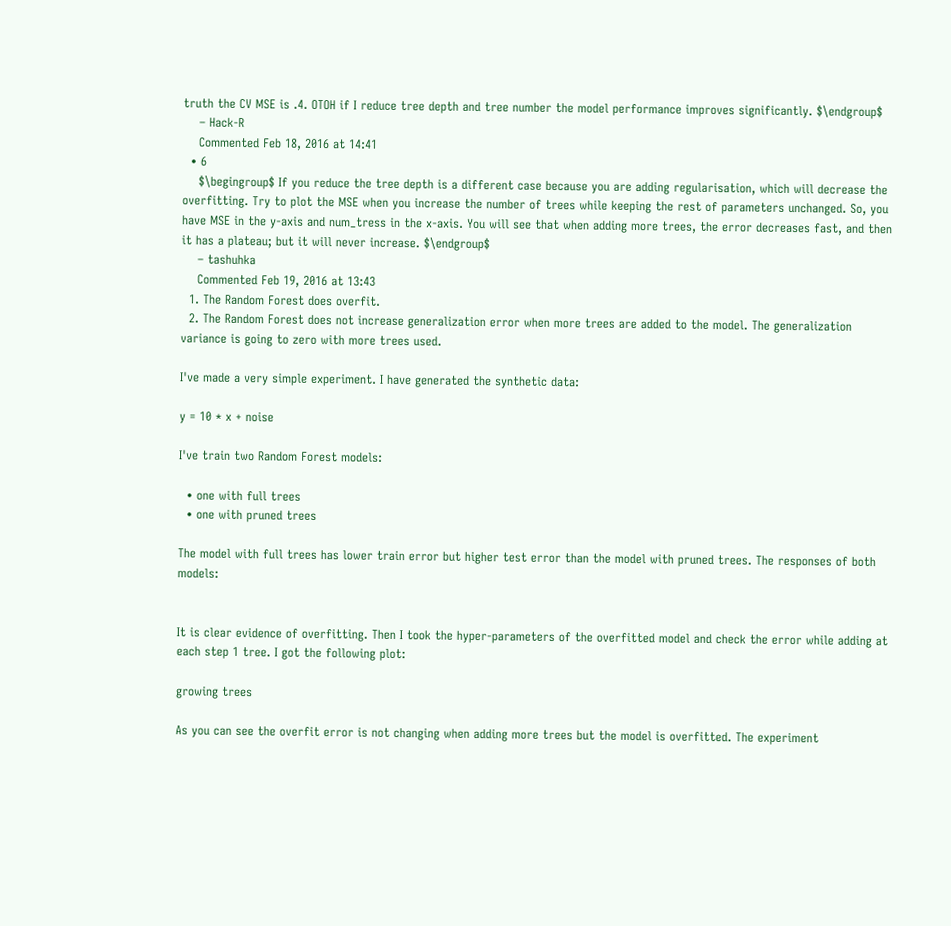truth the CV MSE is .4. OTOH if I reduce tree depth and tree number the model performance improves significantly. $\endgroup$
    – Hack-R
    Commented Feb 18, 2016 at 14:41
  • 6
    $\begingroup$ If you reduce the tree depth is a different case because you are adding regularisation, which will decrease the overfitting. Try to plot the MSE when you increase the number of trees while keeping the rest of parameters unchanged. So, you have MSE in the y-axis and num_tress in the x-axis. You will see that when adding more trees, the error decreases fast, and then it has a plateau; but it will never increase. $\endgroup$
    – tashuhka
    Commented Feb 19, 2016 at 13:43
  1. The Random Forest does overfit.
  2. The Random Forest does not increase generalization error when more trees are added to the model. The generalization variance is going to zero with more trees used.

I've made a very simple experiment. I have generated the synthetic data:

y = 10 * x + noise

I've train two Random Forest models:

  • one with full trees
  • one with pruned trees

The model with full trees has lower train error but higher test error than the model with pruned trees. The responses of both models:


It is clear evidence of overfitting. Then I took the hyper-parameters of the overfitted model and check the error while adding at each step 1 tree. I got the following plot:

growing trees

As you can see the overfit error is not changing when adding more trees but the model is overfitted. The experiment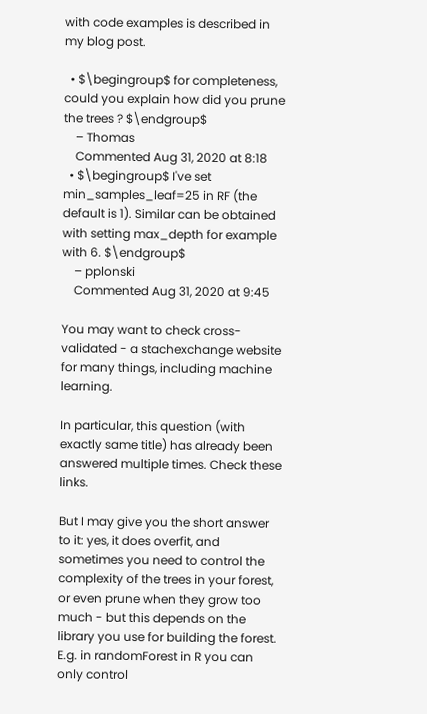with code examples is described in my blog post.

  • $\begingroup$ for completeness, could you explain how did you prune the trees ? $\endgroup$
    – Thomas
    Commented Aug 31, 2020 at 8:18
  • $\begingroup$ I've set min_samples_leaf=25 in RF (the default is 1). Similar can be obtained with setting max_depth for example with 6. $\endgroup$
    – pplonski
    Commented Aug 31, 2020 at 9:45

You may want to check cross-validated - a stachexchange website for many things, including machine learning.

In particular, this question (with exactly same title) has already been answered multiple times. Check these links.

But I may give you the short answer to it: yes, it does overfit, and sometimes you need to control the complexity of the trees in your forest, or even prune when they grow too much - but this depends on the library you use for building the forest. E.g. in randomForest in R you can only control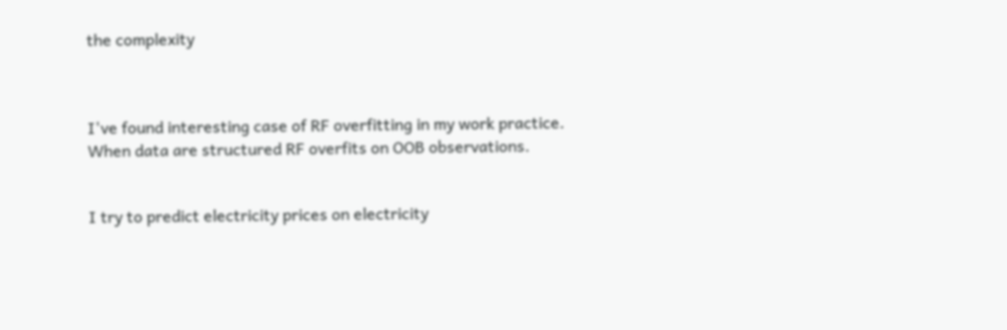the complexity



I've found interesting case of RF overfitting in my work practice. When data are structured RF overfits on OOB observations.


I try to predict electricity prices on electricity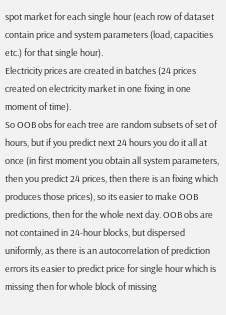spot market for each single hour (each row of dataset contain price and system parameters (load, capacities etc.) for that single hour).
Electricity prices are created in batches (24 prices created on electricity market in one fixing in one moment of time).
So OOB obs for each tree are random subsets of set of hours, but if you predict next 24 hours you do it all at once (in first moment you obtain all system parameters, then you predict 24 prices, then there is an fixing which produces those prices), so its easier to make OOB predictions, then for the whole next day. OOB obs are not contained in 24-hour blocks, but dispersed uniformly, as there is an autocorrelation of prediction errors its easier to predict price for single hour which is missing then for whole block of missing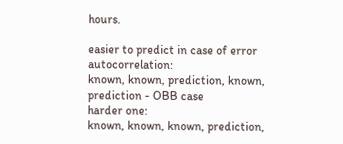hours.

easier to predict in case of error autocorrelation:
known, known, prediction, known, prediction - OBB case
harder one:
known, known, known, prediction,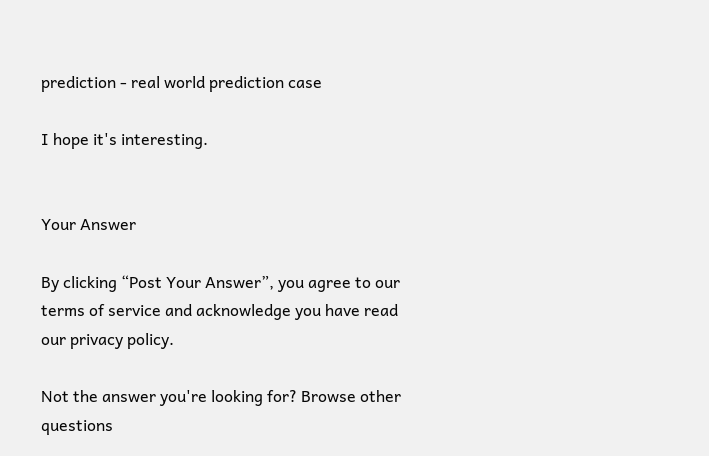prediction - real world prediction case

I hope it's interesting.


Your Answer

By clicking “Post Your Answer”, you agree to our terms of service and acknowledge you have read our privacy policy.

Not the answer you're looking for? Browse other questions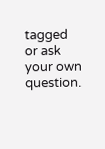tagged or ask your own question.